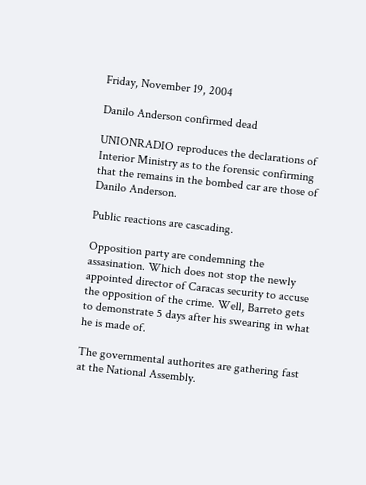Friday, November 19, 2004

Danilo Anderson confirmed dead

UNIONRADIO reproduces the declarations of Interior Ministry as to the forensic confirming that the remains in the bombed car are those of Danilo Anderson.

Public reactions are cascading.

Opposition party are condemning the assasination. Which does not stop the newly appointed director of Caracas security to accuse the opposition of the crime. Well, Barreto gets to demonstrate 5 days after his swearing in what he is made of.

The governmental authorites are gathering fast at the National Assembly.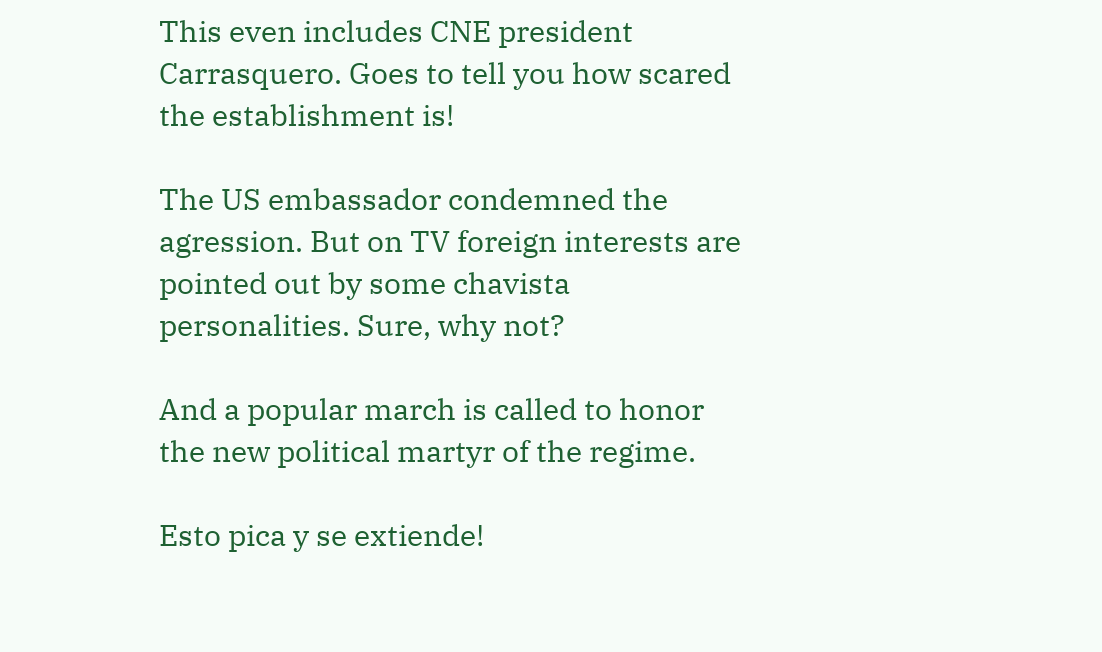This even includes CNE president Carrasquero. Goes to tell you how scared the establishment is!

The US embassador condemned the agression. But on TV foreign interests are pointed out by some chavista personalities. Sure, why not?

And a popular march is called to honor the new political martyr of the regime.

Esto pica y se extiende!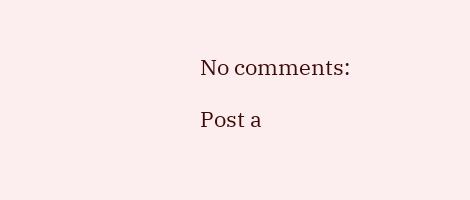No comments:

Post a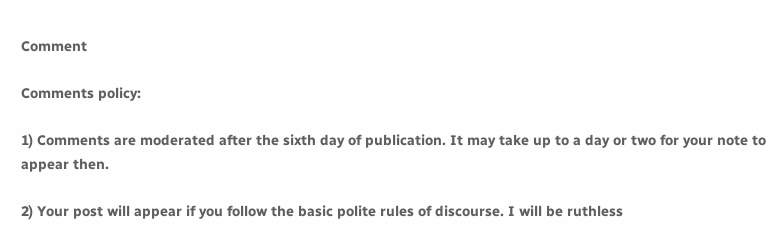Comment

Comments policy:

1) Comments are moderated after the sixth day of publication. It may take up to a day or two for your note to appear then.

2) Your post will appear if you follow the basic polite rules of discourse. I will be ruthless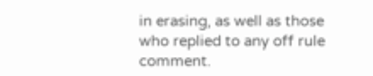in erasing, as well as those who replied to any off rule comment.